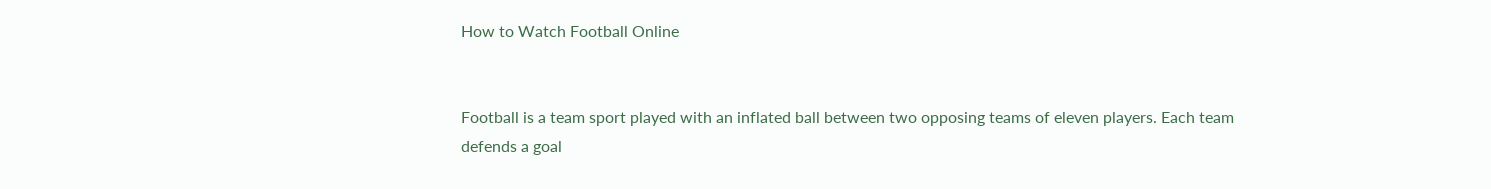How to Watch Football Online


Football is a team sport played with an inflated ball between two opposing teams of eleven players. Each team defends a goal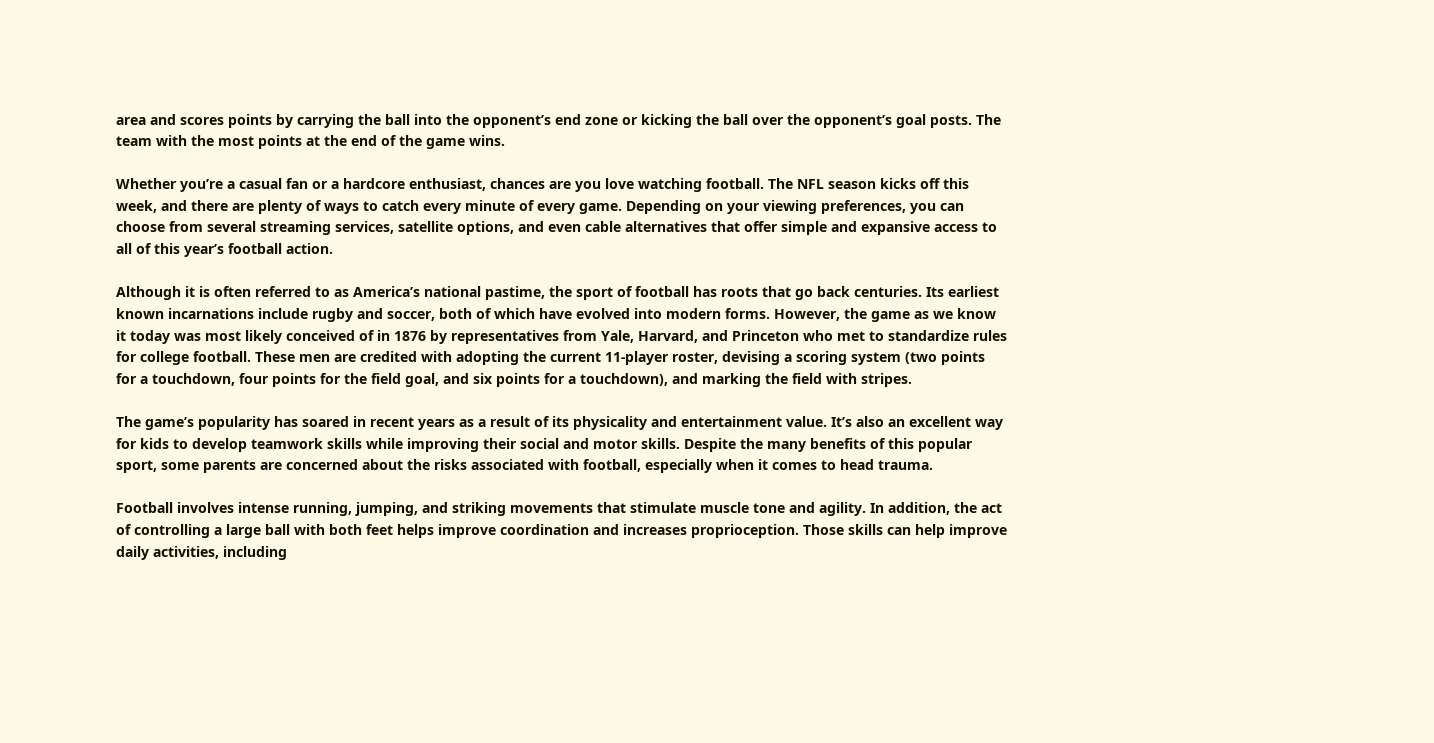area and scores points by carrying the ball into the opponent’s end zone or kicking the ball over the opponent’s goal posts. The team with the most points at the end of the game wins.

Whether you’re a casual fan or a hardcore enthusiast, chances are you love watching football. The NFL season kicks off this week, and there are plenty of ways to catch every minute of every game. Depending on your viewing preferences, you can choose from several streaming services, satellite options, and even cable alternatives that offer simple and expansive access to all of this year’s football action.

Although it is often referred to as America’s national pastime, the sport of football has roots that go back centuries. Its earliest known incarnations include rugby and soccer, both of which have evolved into modern forms. However, the game as we know it today was most likely conceived of in 1876 by representatives from Yale, Harvard, and Princeton who met to standardize rules for college football. These men are credited with adopting the current 11-player roster, devising a scoring system (two points for a touchdown, four points for the field goal, and six points for a touchdown), and marking the field with stripes.

The game’s popularity has soared in recent years as a result of its physicality and entertainment value. It’s also an excellent way for kids to develop teamwork skills while improving their social and motor skills. Despite the many benefits of this popular sport, some parents are concerned about the risks associated with football, especially when it comes to head trauma.

Football involves intense running, jumping, and striking movements that stimulate muscle tone and agility. In addition, the act of controlling a large ball with both feet helps improve coordination and increases proprioception. Those skills can help improve daily activities, including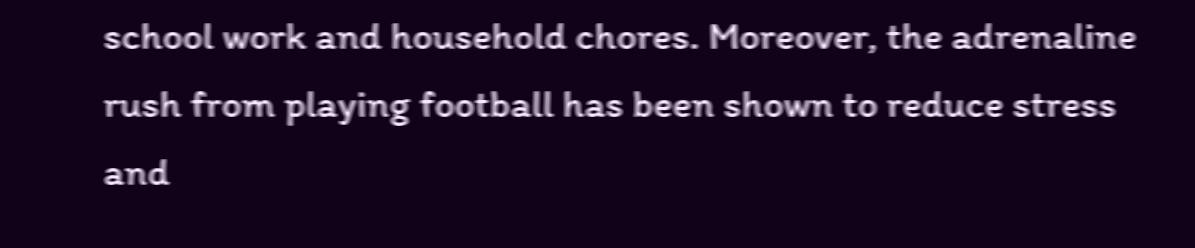school work and household chores. Moreover, the adrenaline rush from playing football has been shown to reduce stress and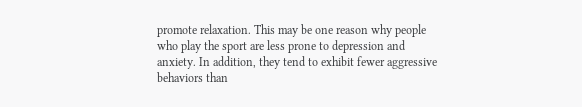promote relaxation. This may be one reason why people who play the sport are less prone to depression and anxiety. In addition, they tend to exhibit fewer aggressive behaviors than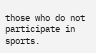those who do not participate in sports.